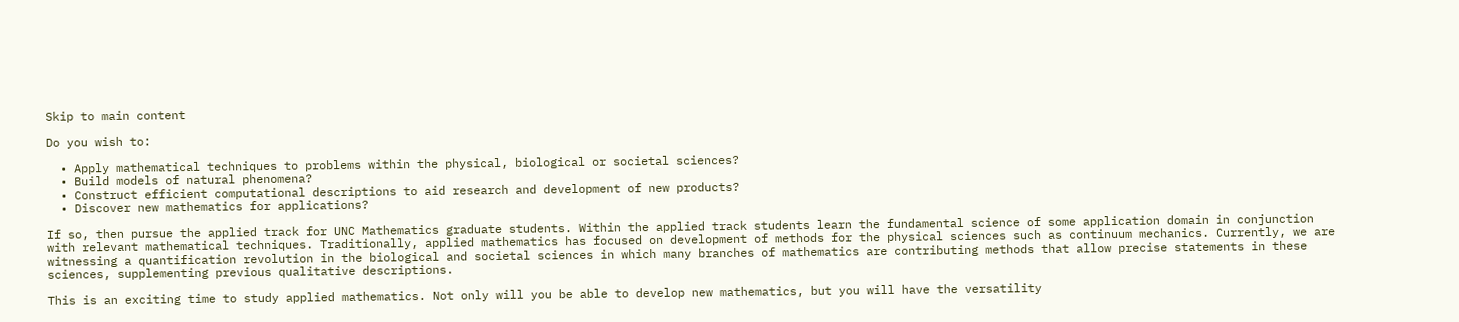Skip to main content

Do you wish to:

  • Apply mathematical techniques to problems within the physical, biological or societal sciences?
  • Build models of natural phenomena?
  • Construct efficient computational descriptions to aid research and development of new products?
  • Discover new mathematics for applications?

If so, then pursue the applied track for UNC Mathematics graduate students. Within the applied track students learn the fundamental science of some application domain in conjunction with relevant mathematical techniques. Traditionally, applied mathematics has focused on development of methods for the physical sciences such as continuum mechanics. Currently, we are witnessing a quantification revolution in the biological and societal sciences in which many branches of mathematics are contributing methods that allow precise statements in these sciences, supplementing previous qualitative descriptions.

This is an exciting time to study applied mathematics. Not only will you be able to develop new mathematics, but you will have the versatility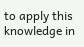to apply this knowledge in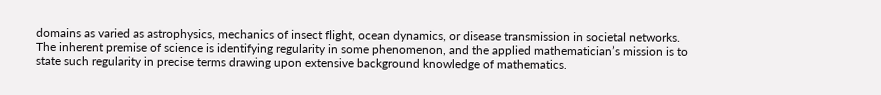domains as varied as astrophysics, mechanics of insect flight, ocean dynamics, or disease transmission in societal networks. The inherent premise of science is identifying regularity in some phenomenon, and the applied mathematician’s mission is to state such regularity in precise terms drawing upon extensive background knowledge of mathematics.